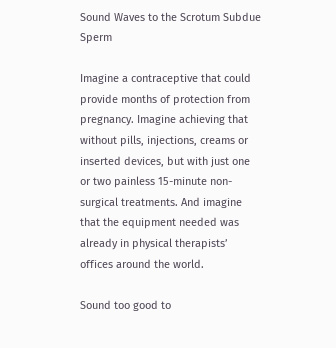Sound Waves to the Scrotum Subdue Sperm

Imagine a contraceptive that could provide months of protection from pregnancy. Imagine achieving that without pills, injections, creams or inserted devices, but with just one or two painless 15-minute non-surgical treatments. And imagine that the equipment needed was already in physical therapists’ offices around the world.

Sound too good to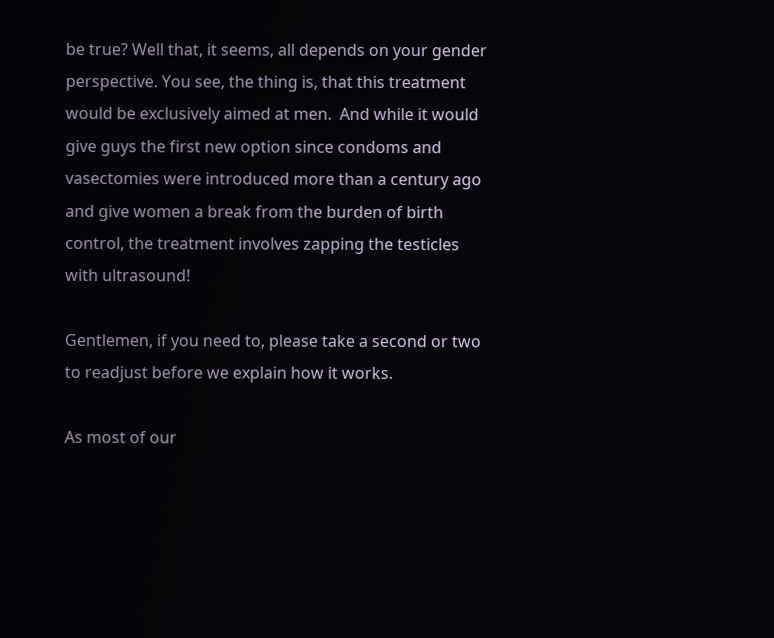be true? Well that, it seems, all depends on your gender perspective. You see, the thing is, that this treatment would be exclusively aimed at men.  And while it would give guys the first new option since condoms and vasectomies were introduced more than a century ago and give women a break from the burden of birth control, the treatment involves zapping the testicles with ultrasound!

Gentlemen, if you need to, please take a second or two to readjust before we explain how it works.

As most of our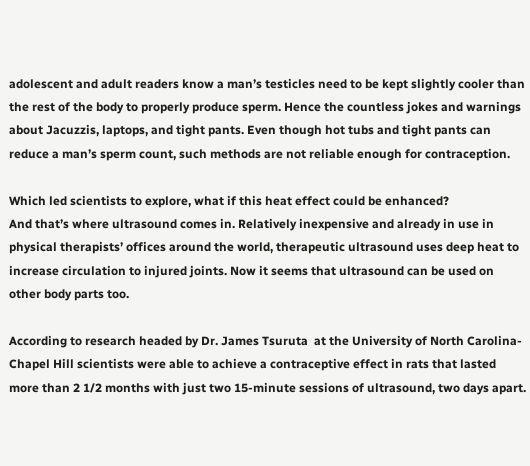adolescent and adult readers know a man’s testicles need to be kept slightly cooler than the rest of the body to properly produce sperm. Hence the countless jokes and warnings about Jacuzzis, laptops, and tight pants. Even though hot tubs and tight pants can reduce a man’s sperm count, such methods are not reliable enough for contraception.

Which led scientists to explore, what if this heat effect could be enhanced?
And that’s where ultrasound comes in. Relatively inexpensive and already in use in physical therapists’ offices around the world, therapeutic ultrasound uses deep heat to increase circulation to injured joints. Now it seems that ultrasound can be used on other body parts too.

According to research headed by Dr. James Tsuruta  at the University of North Carolina-Chapel Hill scientists were able to achieve a contraceptive effect in rats that lasted more than 2 1/2 months with just two 15-minute sessions of ultrasound, two days apart.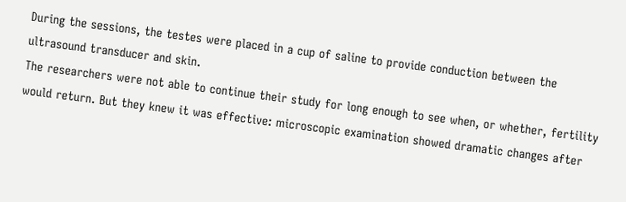During the sessions, the testes were placed in a cup of saline to provide conduction between the ultrasound transducer and skin.
The researchers were not able to continue their study for long enough to see when, or whether, fertility would return. But they knew it was effective: microscopic examination showed dramatic changes after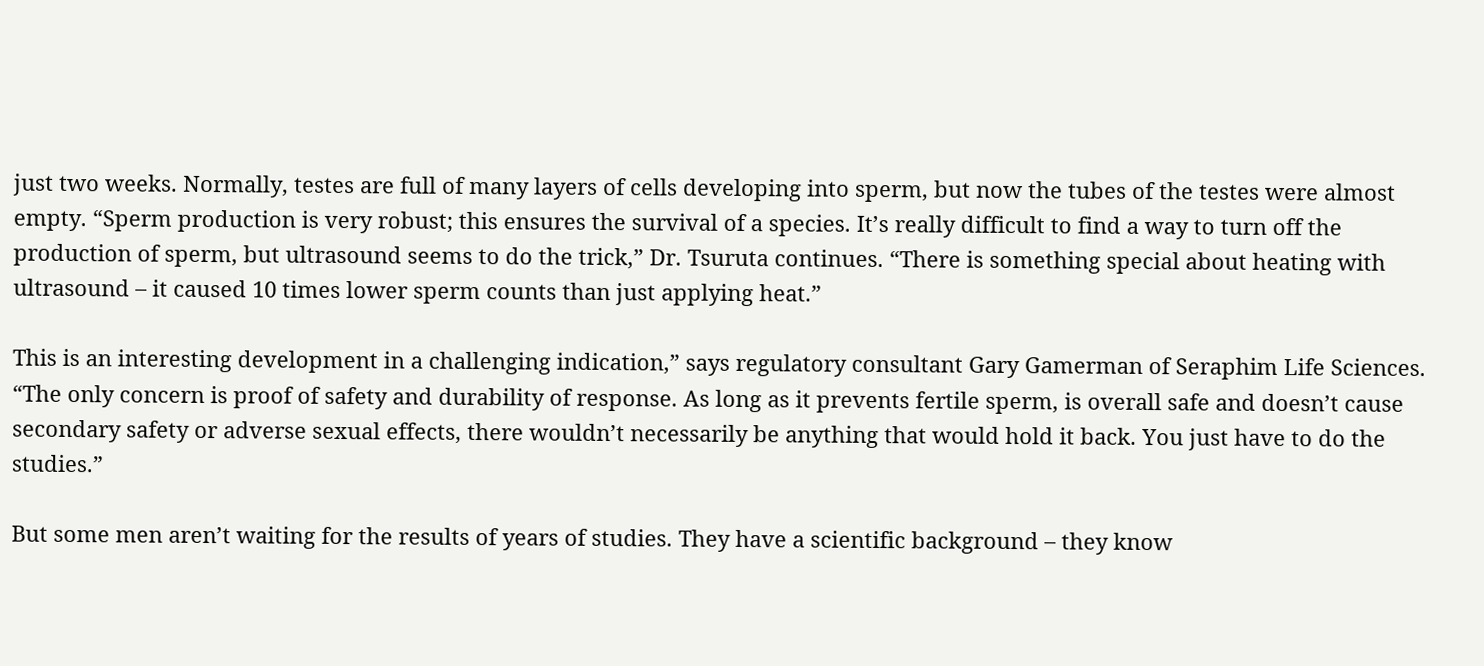just two weeks. Normally, testes are full of many layers of cells developing into sperm, but now the tubes of the testes were almost empty. “Sperm production is very robust; this ensures the survival of a species. It’s really difficult to find a way to turn off the production of sperm, but ultrasound seems to do the trick,” Dr. Tsuruta continues. “There is something special about heating with ultrasound – it caused 10 times lower sperm counts than just applying heat.”

This is an interesting development in a challenging indication,” says regulatory consultant Gary Gamerman of Seraphim Life Sciences. “The only concern is proof of safety and durability of response. As long as it prevents fertile sperm, is overall safe and doesn’t cause secondary safety or adverse sexual effects, there wouldn’t necessarily be anything that would hold it back. You just have to do the studies.”

But some men aren’t waiting for the results of years of studies. They have a scientific background – they know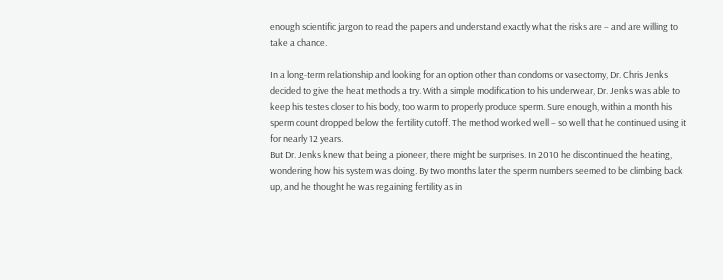enough scientific jargon to read the papers and understand exactly what the risks are – and are willing to take a chance.

In a long-term relationship and looking for an option other than condoms or vasectomy, Dr. Chris Jenks decided to give the heat methods a try. With a simple modification to his underwear, Dr. Jenks was able to keep his testes closer to his body, too warm to properly produce sperm. Sure enough, within a month his sperm count dropped below the fertility cutoff. The method worked well – so well that he continued using it for nearly 12 years.
But Dr. Jenks knew that being a pioneer, there might be surprises. In 2010 he discontinued the heating, wondering how his system was doing. By two months later the sperm numbers seemed to be climbing back up, and he thought he was regaining fertility as in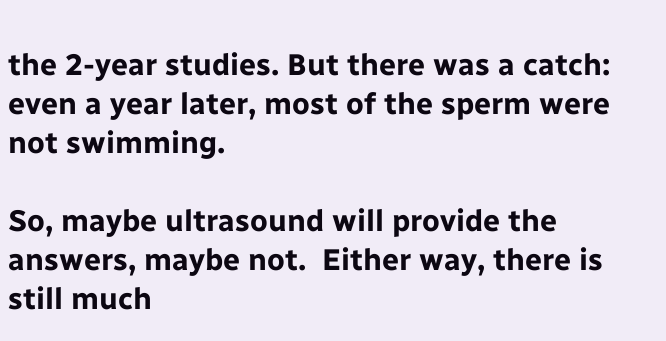the 2-year studies. But there was a catch: even a year later, most of the sperm were not swimming.

So, maybe ultrasound will provide the answers, maybe not.  Either way, there is still much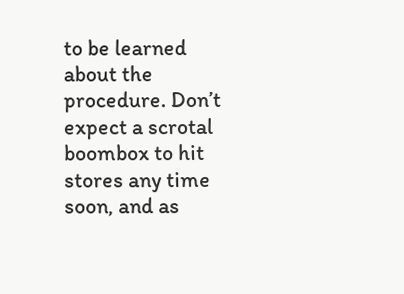to be learned about the procedure. Don’t expect a scrotal boombox to hit stores any time soon, and as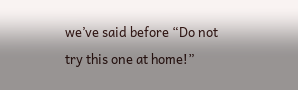we’ve said before “Do not try this one at home!”